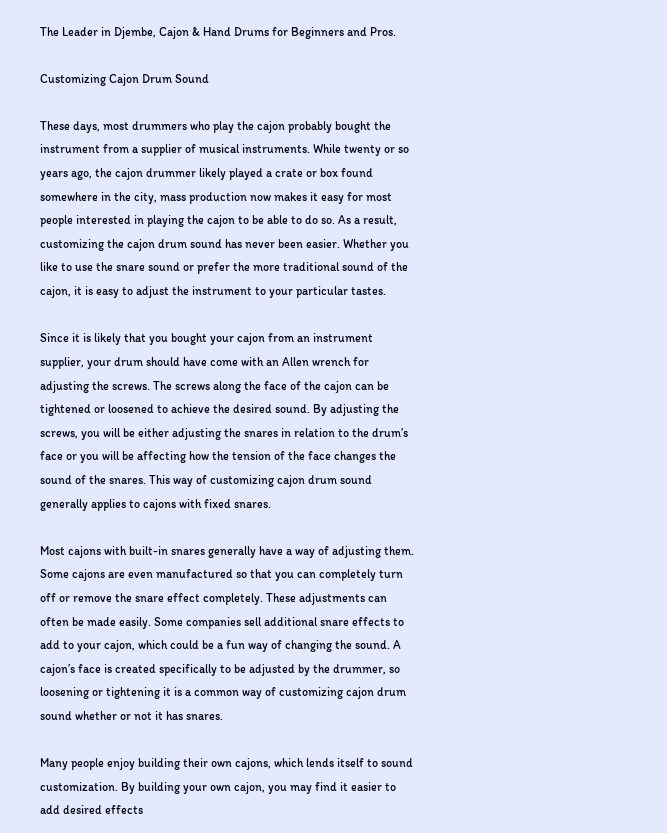The Leader in Djembe, Cajon & Hand Drums for Beginners and Pros.

Customizing Cajon Drum Sound

These days, most drummers who play the cajon probably bought the instrument from a supplier of musical instruments. While twenty or so years ago, the cajon drummer likely played a crate or box found somewhere in the city, mass production now makes it easy for most people interested in playing the cajon to be able to do so. As a result, customizing the cajon drum sound has never been easier. Whether you like to use the snare sound or prefer the more traditional sound of the cajon, it is easy to adjust the instrument to your particular tastes.

Since it is likely that you bought your cajon from an instrument supplier, your drum should have come with an Allen wrench for adjusting the screws. The screws along the face of the cajon can be tightened or loosened to achieve the desired sound. By adjusting the screws, you will be either adjusting the snares in relation to the drum’s face or you will be affecting how the tension of the face changes the sound of the snares. This way of customizing cajon drum sound generally applies to cajons with fixed snares.

Most cajons with built-in snares generally have a way of adjusting them. Some cajons are even manufactured so that you can completely turn off or remove the snare effect completely. These adjustments can often be made easily. Some companies sell additional snare effects to add to your cajon, which could be a fun way of changing the sound. A cajon’s face is created specifically to be adjusted by the drummer, so loosening or tightening it is a common way of customizing cajon drum sound whether or not it has snares.

Many people enjoy building their own cajons, which lends itself to sound customization. By building your own cajon, you may find it easier to add desired effects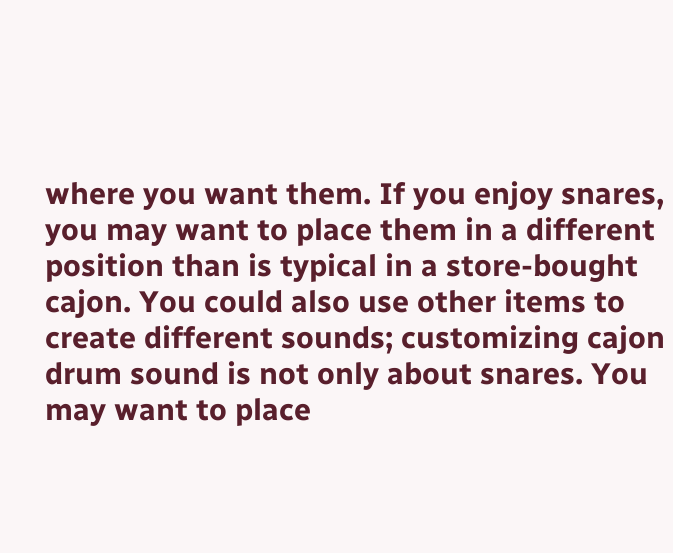where you want them. If you enjoy snares, you may want to place them in a different position than is typical in a store-bought cajon. You could also use other items to create different sounds; customizing cajon drum sound is not only about snares. You may want to place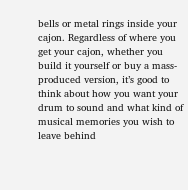bells or metal rings inside your cajon. Regardless of where you get your cajon, whether you build it yourself or buy a mass-produced version, it’s good to think about how you want your drum to sound and what kind of musical memories you wish to leave behind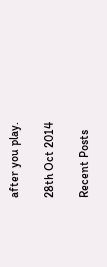after you play.

28th Oct 2014

Recent Posts